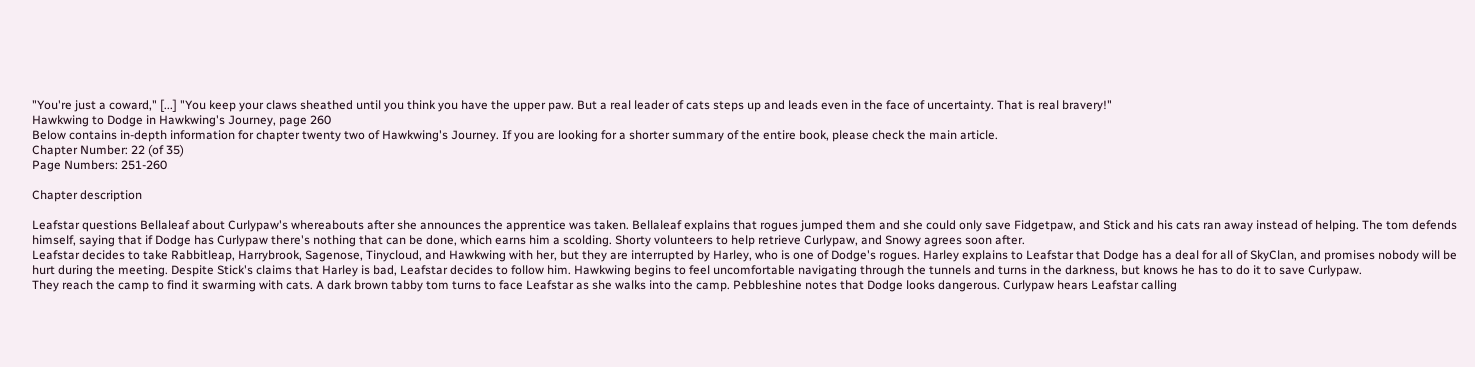"You're just a coward," [...] "You keep your claws sheathed until you think you have the upper paw. But a real leader of cats steps up and leads even in the face of uncertainty. That is real bravery!"
Hawkwing to Dodge in Hawkwing's Journey, page 260
Below contains in-depth information for chapter twenty two of Hawkwing's Journey. If you are looking for a shorter summary of the entire book, please check the main article.
Chapter Number: 22 (of 35)
Page Numbers: 251-260

Chapter description

Leafstar questions Bellaleaf about Curlypaw's whereabouts after she announces the apprentice was taken. Bellaleaf explains that rogues jumped them and she could only save Fidgetpaw, and Stick and his cats ran away instead of helping. The tom defends himself, saying that if Dodge has Curlypaw there's nothing that can be done, which earns him a scolding. Shorty volunteers to help retrieve Curlypaw, and Snowy agrees soon after.
Leafstar decides to take Rabbitleap, Harrybrook, Sagenose, Tinycloud, and Hawkwing with her, but they are interrupted by Harley, who is one of Dodge's rogues. Harley explains to Leafstar that Dodge has a deal for all of SkyClan, and promises nobody will be hurt during the meeting. Despite Stick's claims that Harley is bad, Leafstar decides to follow him. Hawkwing begins to feel uncomfortable navigating through the tunnels and turns in the darkness, but knows he has to do it to save Curlypaw.
They reach the camp to find it swarming with cats. A dark brown tabby tom turns to face Leafstar as she walks into the camp. Pebbleshine notes that Dodge looks dangerous. Curlypaw hears Leafstar calling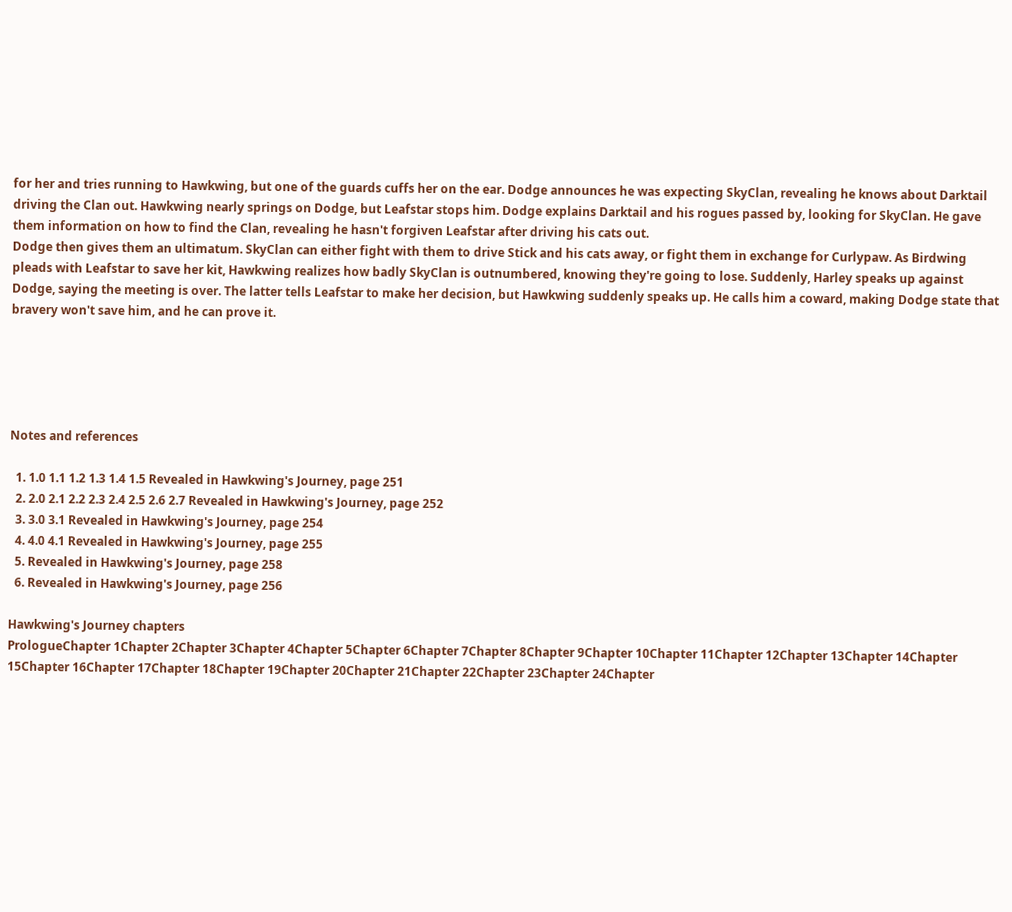for her and tries running to Hawkwing, but one of the guards cuffs her on the ear. Dodge announces he was expecting SkyClan, revealing he knows about Darktail driving the Clan out. Hawkwing nearly springs on Dodge, but Leafstar stops him. Dodge explains Darktail and his rogues passed by, looking for SkyClan. He gave them information on how to find the Clan, revealing he hasn't forgiven Leafstar after driving his cats out.
Dodge then gives them an ultimatum. SkyClan can either fight with them to drive Stick and his cats away, or fight them in exchange for Curlypaw. As Birdwing pleads with Leafstar to save her kit, Hawkwing realizes how badly SkyClan is outnumbered, knowing they're going to lose. Suddenly, Harley speaks up against Dodge, saying the meeting is over. The latter tells Leafstar to make her decision, but Hawkwing suddenly speaks up. He calls him a coward, making Dodge state that bravery won't save him, and he can prove it.





Notes and references

  1. 1.0 1.1 1.2 1.3 1.4 1.5 Revealed in Hawkwing's Journey, page 251
  2. 2.0 2.1 2.2 2.3 2.4 2.5 2.6 2.7 Revealed in Hawkwing's Journey, page 252
  3. 3.0 3.1 Revealed in Hawkwing's Journey, page 254
  4. 4.0 4.1 Revealed in Hawkwing's Journey, page 255
  5. Revealed in Hawkwing's Journey, page 258
  6. Revealed in Hawkwing's Journey, page 256

Hawkwing's Journey chapters
PrologueChapter 1Chapter 2Chapter 3Chapter 4Chapter 5Chapter 6Chapter 7Chapter 8Chapter 9Chapter 10Chapter 11Chapter 12Chapter 13Chapter 14Chapter 15Chapter 16Chapter 17Chapter 18Chapter 19Chapter 20Chapter 21Chapter 22Chapter 23Chapter 24Chapter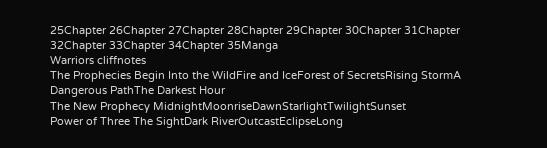25Chapter 26Chapter 27Chapter 28Chapter 29Chapter 30Chapter 31Chapter 32Chapter 33Chapter 34Chapter 35Manga
Warriors cliffnotes
The Prophecies Begin Into the WildFire and IceForest of SecretsRising StormA Dangerous PathThe Darkest Hour
The New Prophecy MidnightMoonriseDawnStarlightTwilightSunset
Power of Three The SightDark RiverOutcastEclipseLong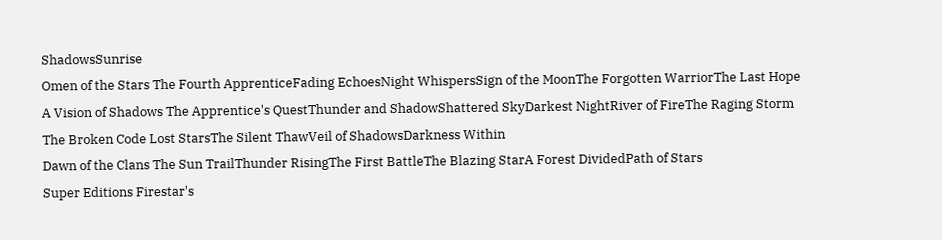ShadowsSunrise
Omen of the Stars The Fourth ApprenticeFading EchoesNight WhispersSign of the MoonThe Forgotten WarriorThe Last Hope
A Vision of Shadows The Apprentice's QuestThunder and ShadowShattered SkyDarkest NightRiver of FireThe Raging Storm
The Broken Code Lost StarsThe Silent ThawVeil of ShadowsDarkness Within
Dawn of the Clans The Sun TrailThunder RisingThe First BattleThe Blazing StarA Forest DividedPath of Stars
Super Editions Firestar's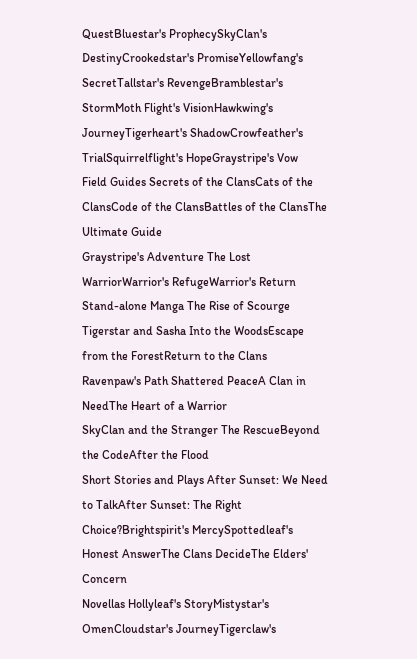QuestBluestar's ProphecySkyClan's DestinyCrookedstar's PromiseYellowfang's SecretTallstar's RevengeBramblestar's StormMoth Flight's VisionHawkwing's JourneyTigerheart's ShadowCrowfeather's TrialSquirrelflight's HopeGraystripe's Vow
Field Guides Secrets of the ClansCats of the ClansCode of the ClansBattles of the ClansThe Ultimate Guide
Graystripe's Adventure The Lost WarriorWarrior's RefugeWarrior's Return
Stand-alone Manga The Rise of Scourge
Tigerstar and Sasha Into the WoodsEscape from the ForestReturn to the Clans
Ravenpaw's Path Shattered PeaceA Clan in NeedThe Heart of a Warrior
SkyClan and the Stranger The RescueBeyond the CodeAfter the Flood
Short Stories and Plays After Sunset: We Need to TalkAfter Sunset: The Right Choice?Brightspirit's MercySpottedleaf's Honest AnswerThe Clans DecideThe Elders' Concern
Novellas Hollyleaf's StoryMistystar's OmenCloudstar's JourneyTigerclaw's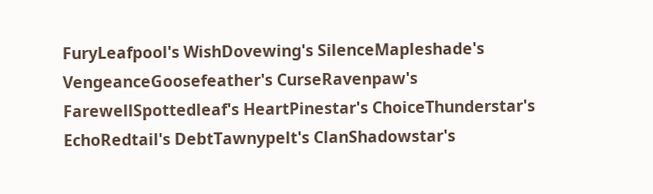FuryLeafpool's WishDovewing's SilenceMapleshade's VengeanceGoosefeather's CurseRavenpaw's FarewellSpottedleaf's HeartPinestar's ChoiceThunderstar's EchoRedtail's DebtTawnypelt's ClanShadowstar's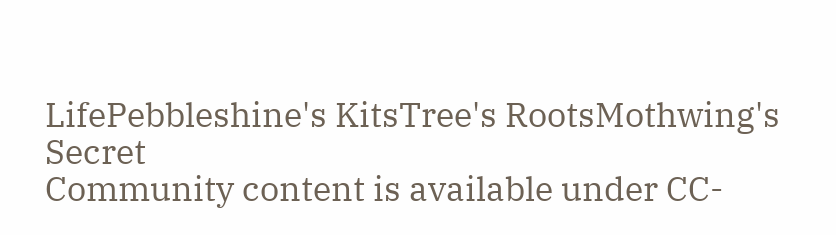LifePebbleshine's KitsTree's RootsMothwing's Secret
Community content is available under CC-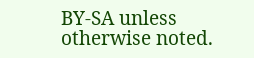BY-SA unless otherwise noted.